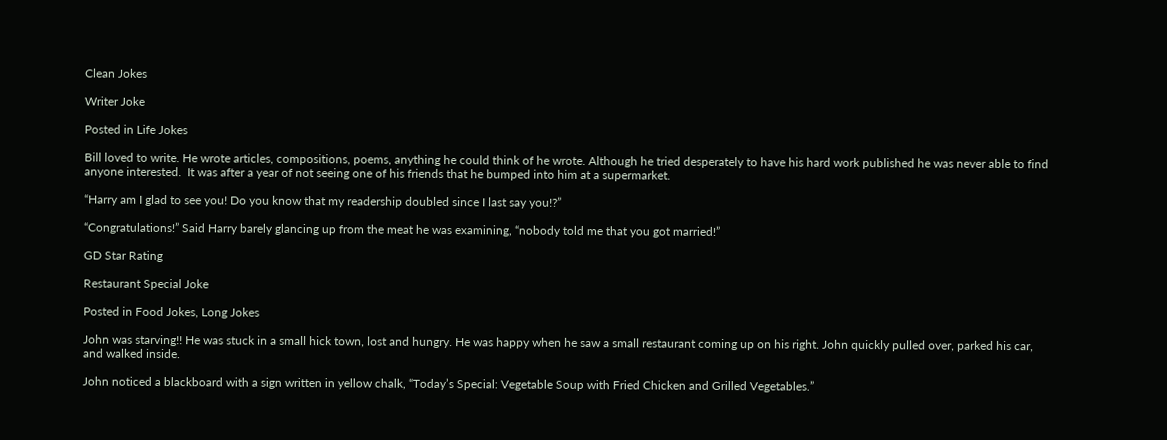Clean Jokes

Writer Joke

Posted in Life Jokes

Bill loved to write. He wrote articles, compositions, poems, anything he could think of he wrote. Although he tried desperately to have his hard work published he was never able to find anyone interested.  It was after a year of not seeing one of his friends that he bumped into him at a supermarket.

“Harry am I glad to see you! Do you know that my readership doubled since I last say you!?”

“Congratulations!” Said Harry barely glancing up from the meat he was examining, “nobody told me that you got married!”

GD Star Rating

Restaurant Special Joke

Posted in Food Jokes, Long Jokes

John was starving!! He was stuck in a small hick town, lost and hungry. He was happy when he saw a small restaurant coming up on his right. John quickly pulled over, parked his car, and walked inside.

John noticed a blackboard with a sign written in yellow chalk, “Today’s Special: Vegetable Soup with Fried Chicken and Grilled Vegetables.”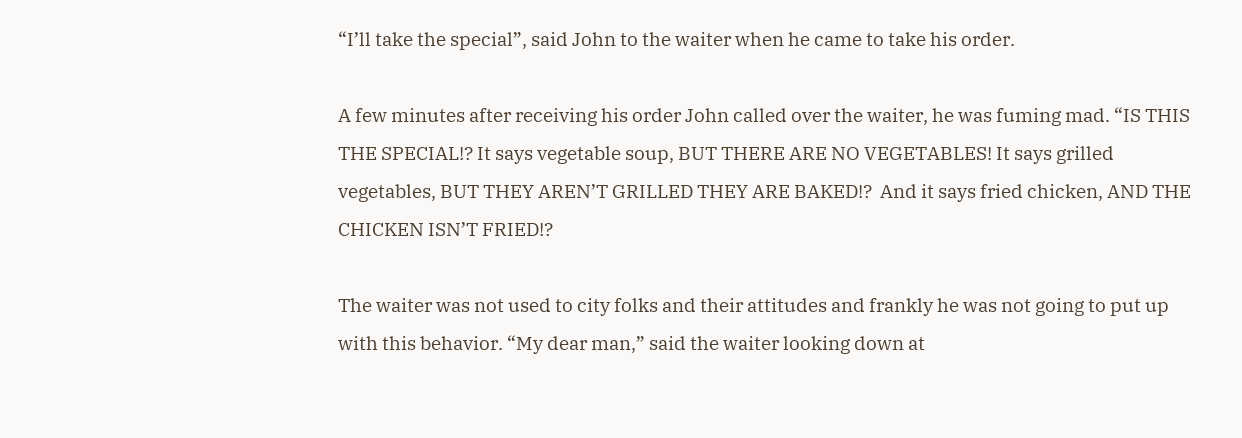“I’ll take the special”, said John to the waiter when he came to take his order.

A few minutes after receiving his order John called over the waiter, he was fuming mad. “IS THIS THE SPECIAL!? It says vegetable soup, BUT THERE ARE NO VEGETABLES! It says grilled vegetables, BUT THEY AREN’T GRILLED THEY ARE BAKED!?  And it says fried chicken, AND THE CHICKEN ISN’T FRIED!?

The waiter was not used to city folks and their attitudes and frankly he was not going to put up with this behavior. “My dear man,” said the waiter looking down at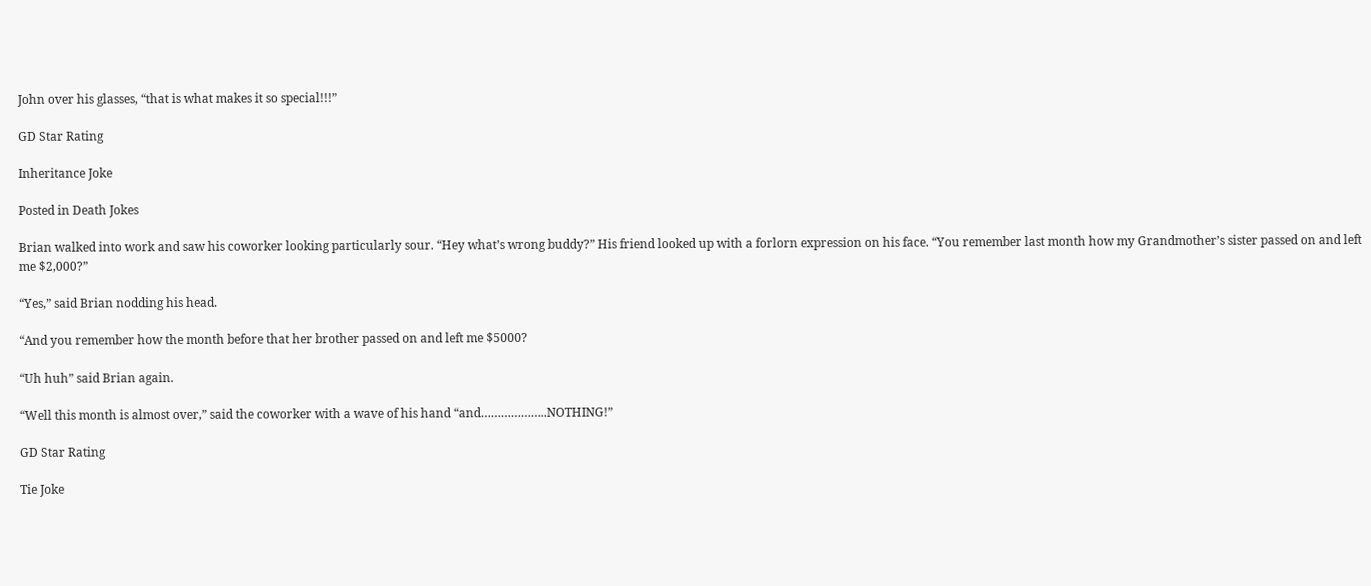John over his glasses, “that is what makes it so special!!!”

GD Star Rating

Inheritance Joke

Posted in Death Jokes

Brian walked into work and saw his coworker looking particularly sour. “Hey what’s wrong buddy?” His friend looked up with a forlorn expression on his face. “You remember last month how my Grandmother’s sister passed on and left me $2,000?”

“Yes,” said Brian nodding his head.

“And you remember how the month before that her brother passed on and left me $5000?

“Uh huh” said Brian again.

“Well this month is almost over,” said the coworker with a wave of his hand “and………………..NOTHING!”

GD Star Rating

Tie Joke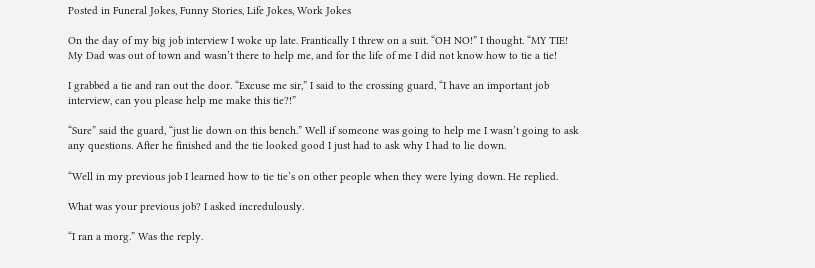Posted in Funeral Jokes, Funny Stories, Life Jokes, Work Jokes

On the day of my big job interview I woke up late. Frantically I threw on a suit. “OH NO!” I thought. “MY TIE! My Dad was out of town and wasn’t there to help me, and for the life of me I did not know how to tie a tie!

I grabbed a tie and ran out the door. “Excuse me sir,” I said to the crossing guard, “I have an important job interview, can you please help me make this tie?!”

“Sure” said the guard, “just lie down on this bench.” Well if someone was going to help me I wasn’t going to ask any questions. After he finished and the tie looked good I just had to ask why I had to lie down.

“Well in my previous job I learned how to tie tie’s on other people when they were lying down. He replied.

What was your previous job? I asked incredulously.

“I ran a morg.” Was the reply.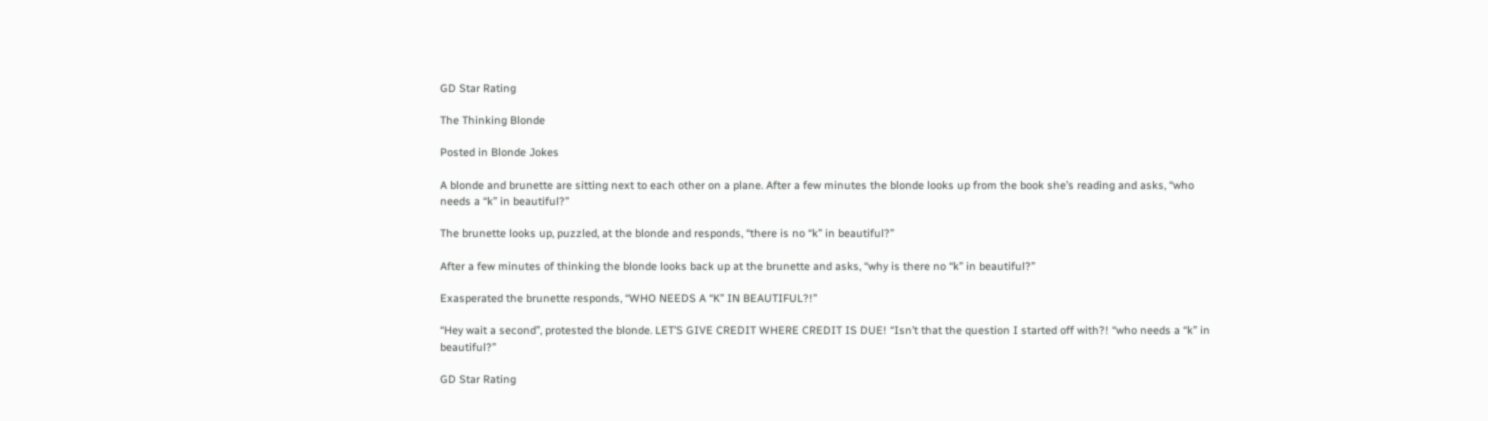GD Star Rating

The Thinking Blonde

Posted in Blonde Jokes

A blonde and brunette are sitting next to each other on a plane. After a few minutes the blonde looks up from the book she’s reading and asks, “who needs a “k” in beautiful?”

The brunette looks up, puzzled, at the blonde and responds, “there is no “k” in beautiful?”

After a few minutes of thinking the blonde looks back up at the brunette and asks, “why is there no “k” in beautiful?”

Exasperated the brunette responds, “WHO NEEDS A “K” IN BEAUTIFUL?!”

“Hey wait a second”, protested the blonde. LET’S GIVE CREDIT WHERE CREDIT IS DUE! “Isn’t that the question I started off with?! “who needs a “k” in beautiful?”

GD Star Rating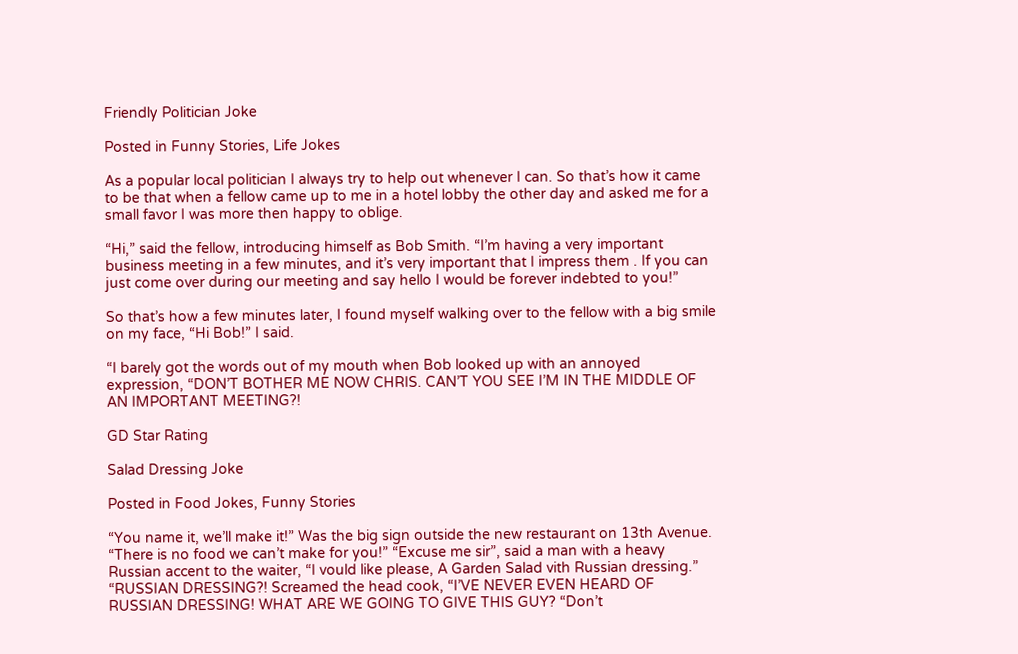Friendly Politician Joke

Posted in Funny Stories, Life Jokes

As a popular local politician I always try to help out whenever I can. So that’s how it came to be that when a fellow came up to me in a hotel lobby the other day and asked me for a small favor I was more then happy to oblige.

“Hi,” said the fellow, introducing himself as Bob Smith. “I’m having a very important business meeting in a few minutes, and it’s very important that I impress them . If you can just come over during our meeting and say hello I would be forever indebted to you!”

So that’s how a few minutes later, I found myself walking over to the fellow with a big smile on my face, “Hi Bob!” I said.

“I barely got the words out of my mouth when Bob looked up with an annoyed expression, “DON’T BOTHER ME NOW CHRIS. CAN’T YOU SEE I’M IN THE MIDDLE OF AN IMPORTANT MEETING?!

GD Star Rating

Salad Dressing Joke

Posted in Food Jokes, Funny Stories

“You name it, we’ll make it!” Was the big sign outside the new restaurant on 13th Avenue. “There is no food we can’t make for you!” “Excuse me sir”, said a man with a heavy Russian accent to the waiter, “I vould like please, A Garden Salad vith Russian dressing.” “RUSSIAN DRESSING?! Screamed the head cook, “I’VE NEVER EVEN HEARD OF RUSSIAN DRESSING! WHAT ARE WE GOING TO GIVE THIS GUY? “Don’t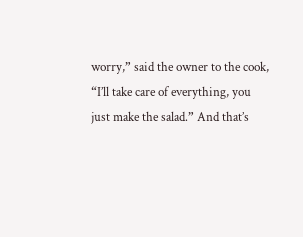worry,” said the owner to the cook, “I’ll take care of everything, you just make the salad.” And that’s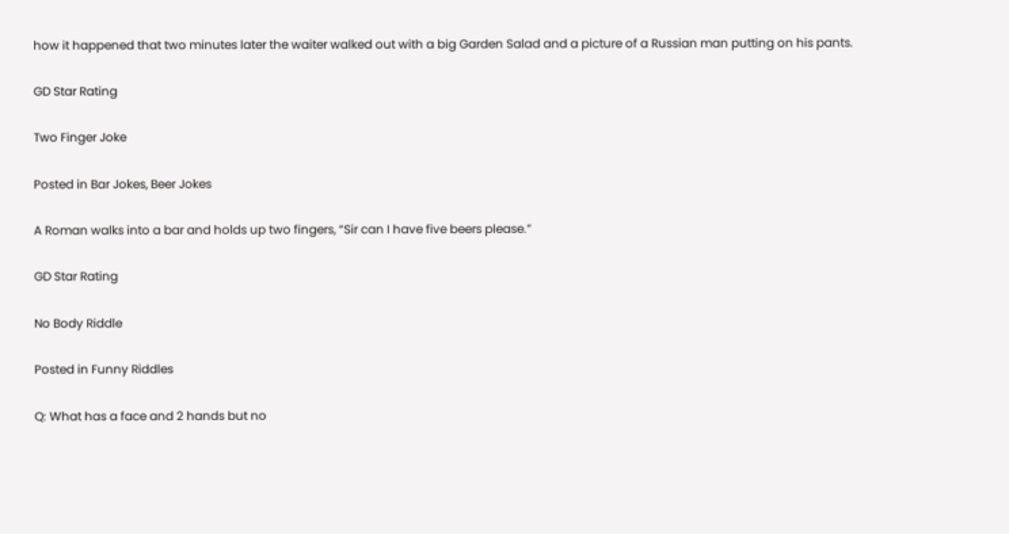how it happened that two minutes later the waiter walked out with a big Garden Salad and a picture of a Russian man putting on his pants.

GD Star Rating

Two Finger Joke

Posted in Bar Jokes, Beer Jokes

A Roman walks into a bar and holds up two fingers, “Sir can I have five beers please.”

GD Star Rating

No Body Riddle

Posted in Funny Riddles

Q: What has a face and 2 hands but no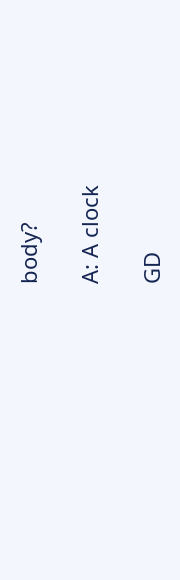body?

A: A clock

GD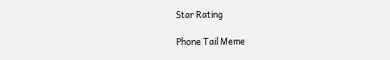Star Rating

Phone Tail Meme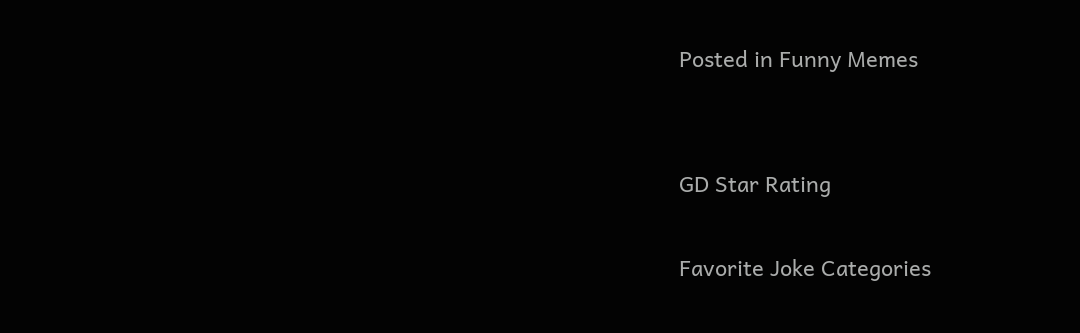Posted in Funny Memes


GD Star Rating

Favorite Joke Categories